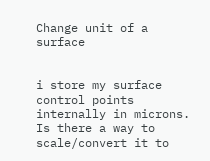Change unit of a surface


i store my surface control points internally in microns. Is there a way to scale/convert it to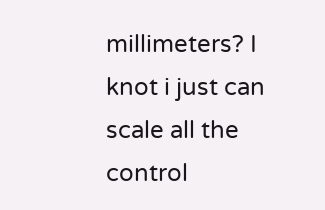millimeters? I knot i just can scale all the control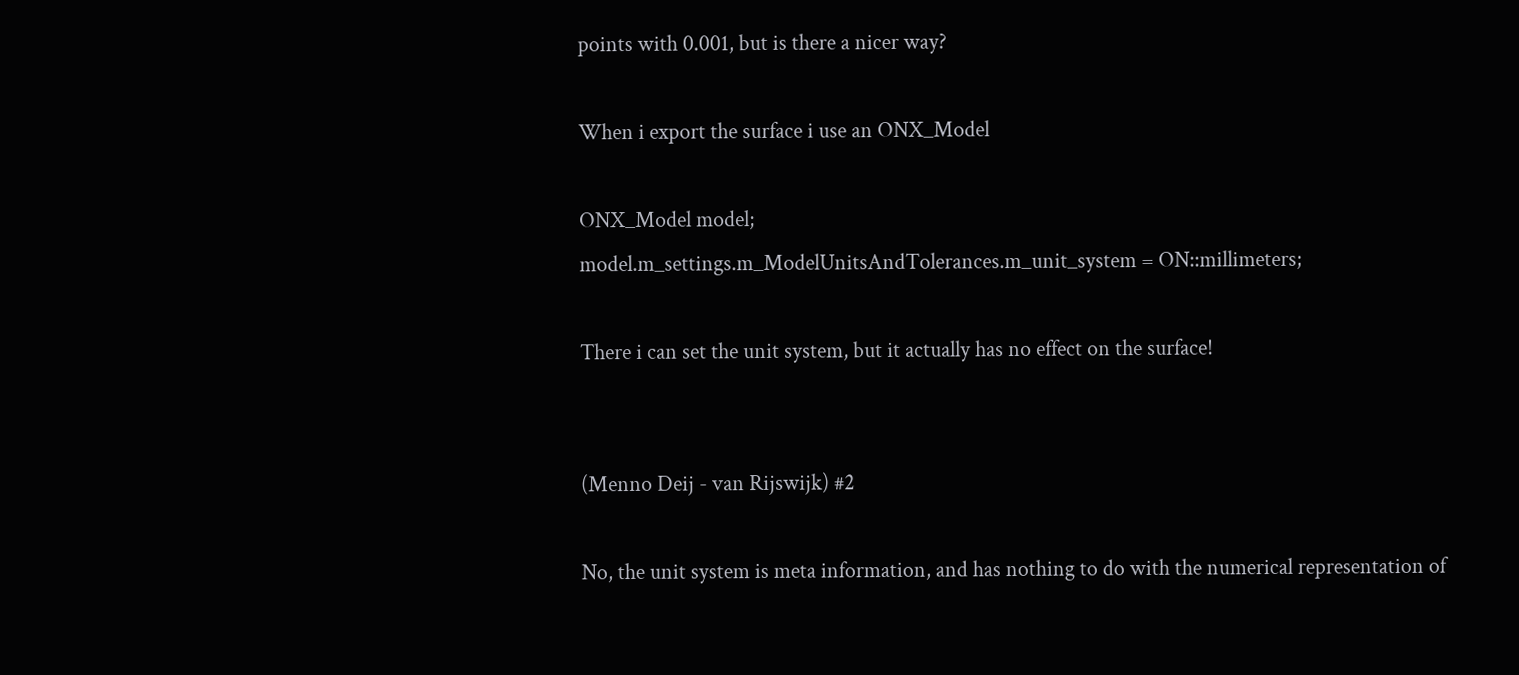points with 0.001, but is there a nicer way?

When i export the surface i use an ONX_Model

ONX_Model model;
model.m_settings.m_ModelUnitsAndTolerances.m_unit_system = ON::millimeters;

There i can set the unit system, but it actually has no effect on the surface!


(Menno Deij - van Rijswijk) #2

No, the unit system is meta information, and has nothing to do with the numerical representation of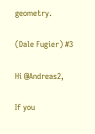geometry.

(Dale Fugier) #3

Hi @Andreas2,

If you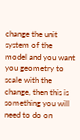change the unit system of the model and you want you geometry to scale with the change, then this is something you will need to do on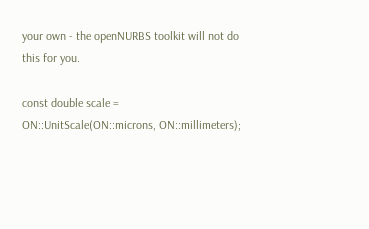your own - the openNURBS toolkit will not do this for you.

const double scale = ON::UnitScale(ON::microns, ON::millimeters);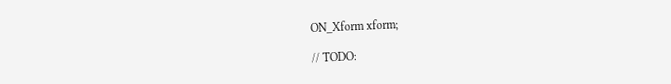ON_Xform xform;

// TODO: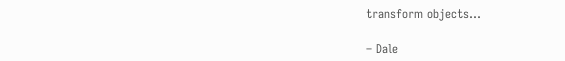transform objects...

– Dale